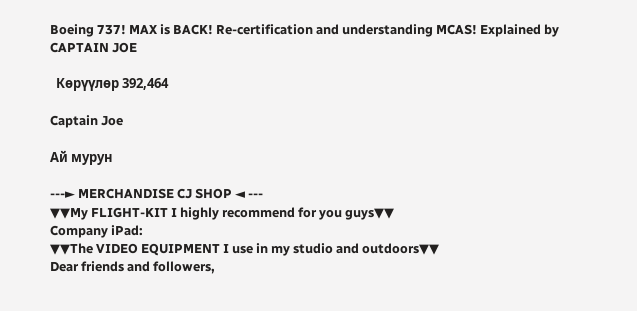Boeing 737! MAX is BACK! Re-certification and understanding MCAS! Explained by CAPTAIN JOE

  Көрүүлөр 392,464

Captain Joe

Ай мурун

---► MERCHANDISE CJ SHOP ◄ ---
▼▼My FLIGHT-KIT I highly recommend for you guys▼▼
Company iPad:
▼▼The VIDEO EQUIPMENT I use in my studio and outdoors▼▼
Dear friends and followers,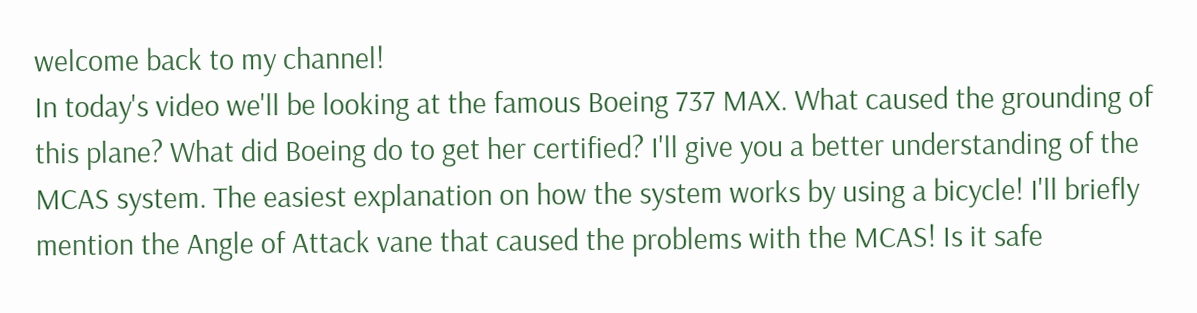welcome back to my channel!
In today's video we'll be looking at the famous Boeing 737 MAX. What caused the grounding of this plane? What did Boeing do to get her certified? I'll give you a better understanding of the MCAS system. The easiest explanation on how the system works by using a bicycle! I'll briefly mention the Angle of Attack vane that caused the problems with the MCAS! Is it safe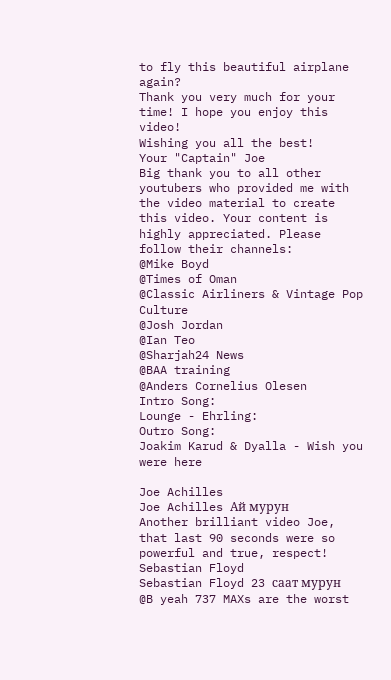to fly this beautiful airplane again?
Thank you very much for your time! I hope you enjoy this video!
Wishing you all the best!
Your "Captain" Joe
Big thank you to all other youtubers who provided me with the video material to create this video. Your content is highly appreciated. Please follow their channels:
@Mike Boyd
@Times of Oman
@Classic Airliners & Vintage Pop Culture
@Josh Jordan
@Ian Teo
@Sharjah24 News
@BAA training
@Anders Cornelius Olesen
Intro Song:
Lounge - Ehrling:
Outro Song:
Joakim Karud & Dyalla - Wish you were here

Joe Achilles
Joe Achilles Ай мурун
Another brilliant video Joe, that last 90 seconds were so powerful and true, respect!
Sebastian Floyd
Sebastian Floyd 23 саат мурун
@B yeah 737 MAXs are the worst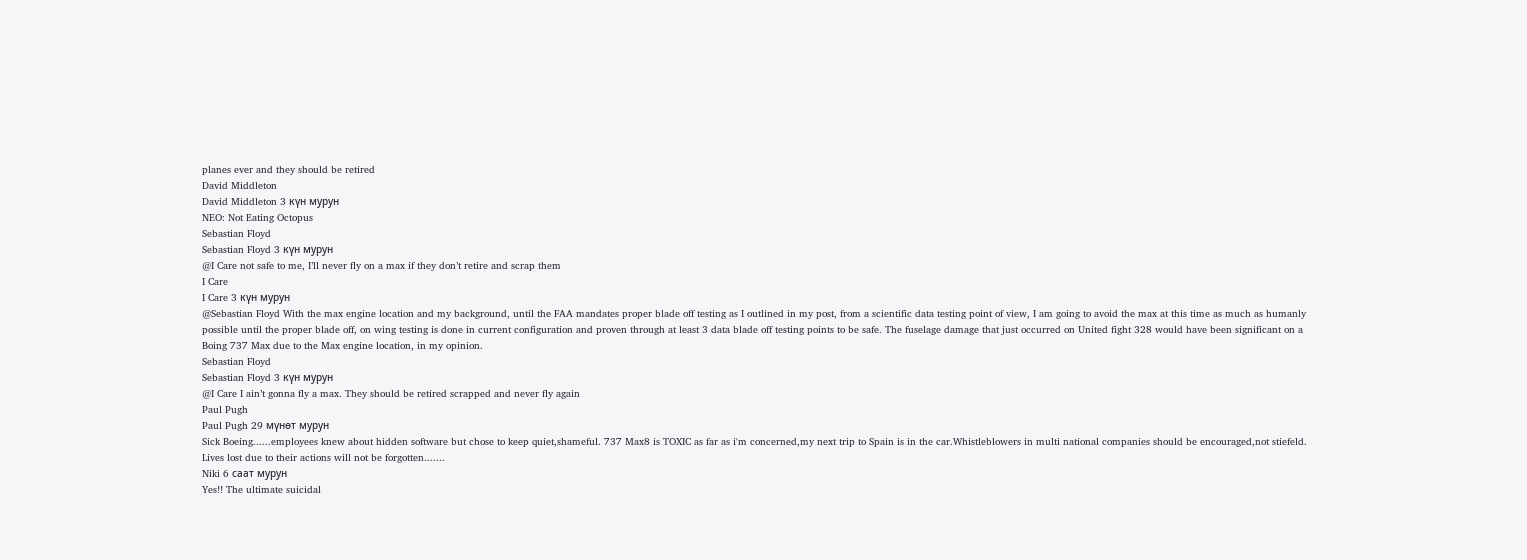planes ever and they should be retired
David Middleton
David Middleton 3 күн мурун
NEO: Not Eating Octopus
Sebastian Floyd
Sebastian Floyd 3 күн мурун
@I Care not safe to me, I’ll never fly on a max if they don’t retire and scrap them
I Care
I Care 3 күн мурун
@Sebastian Floyd With the max engine location and my background, until the FAA mandates proper blade off testing as I outlined in my post, from a scientific data testing point of view, I am going to avoid the max at this time as much as humanly possible until the proper blade off, on wing testing is done in current configuration and proven through at least 3 data blade off testing points to be safe. The fuselage damage that just occurred on United fight 328 would have been significant on a Boing 737 Max due to the Max engine location, in my opinion.
Sebastian Floyd
Sebastian Floyd 3 күн мурун
@I Care I ain’t gonna fly a max. They should be retired scrapped and never fly again
Paul Pugh
Paul Pugh 29 мүнөт мурун
Sick Boeing......employees knew about hidden software but chose to keep quiet,shameful. 737 Max8 is TOXIC as far as i'm concerned,my next trip to Spain is in the car.Whistleblowers in multi national companies should be encouraged,not stiefeld. Lives lost due to their actions will not be forgotten.......
Niki 6 саат мурун
Yes!! The ultimate suicidal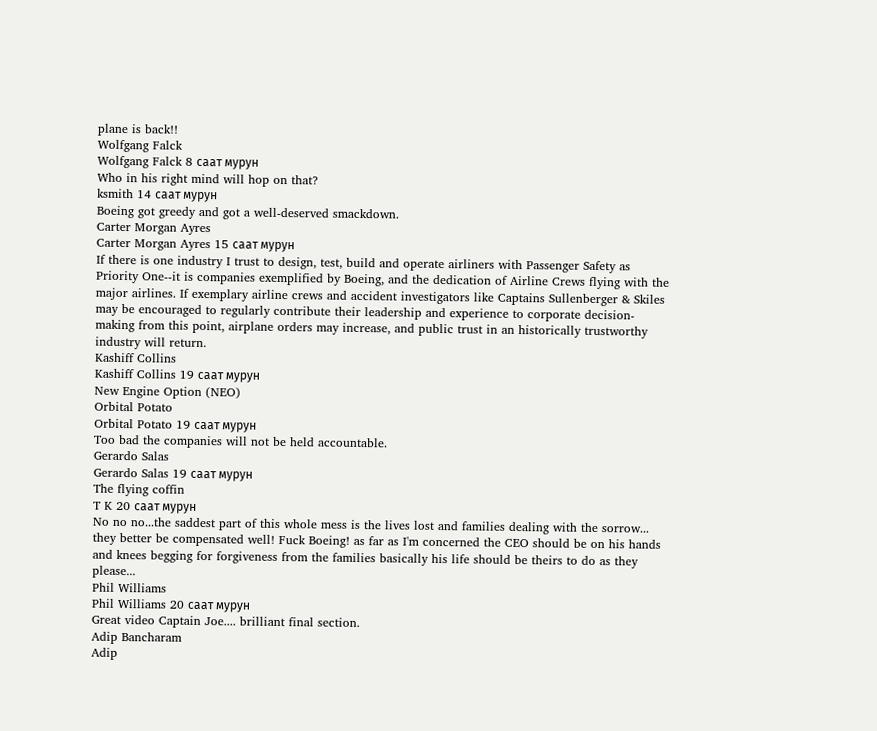plane is back!!
Wolfgang Falck
Wolfgang Falck 8 саат мурун
Who in his right mind will hop on that?
ksmith 14 саат мурун
Boeing got greedy and got a well-deserved smackdown.
Carter Morgan Ayres
Carter Morgan Ayres 15 саат мурун
If there is one industry I trust to design, test, build and operate airliners with Passenger Safety as Priority One--it is companies exemplified by Boeing, and the dedication of Airline Crews flying with the major airlines. If exemplary airline crews and accident investigators like Captains Sullenberger & Skiles may be encouraged to regularly contribute their leadership and experience to corporate decision-making from this point, airplane orders may increase, and public trust in an historically trustworthy industry will return.
Kashiff Collins
Kashiff Collins 19 саат мурун
New Engine Option (NEO)
Orbital Potato
Orbital Potato 19 саат мурун
Too bad the companies will not be held accountable.
Gerardo Salas
Gerardo Salas 19 саат мурун
The flying coffin
T K 20 саат мурун
No no no...the saddest part of this whole mess is the lives lost and families dealing with the sorrow... they better be compensated well! Fuck Boeing! as far as I'm concerned the CEO should be on his hands and knees begging for forgiveness from the families basically his life should be theirs to do as they please...
Phil Williams
Phil Williams 20 саат мурун
Great video Captain Joe.... brilliant final section.
Adip Bancharam
Adip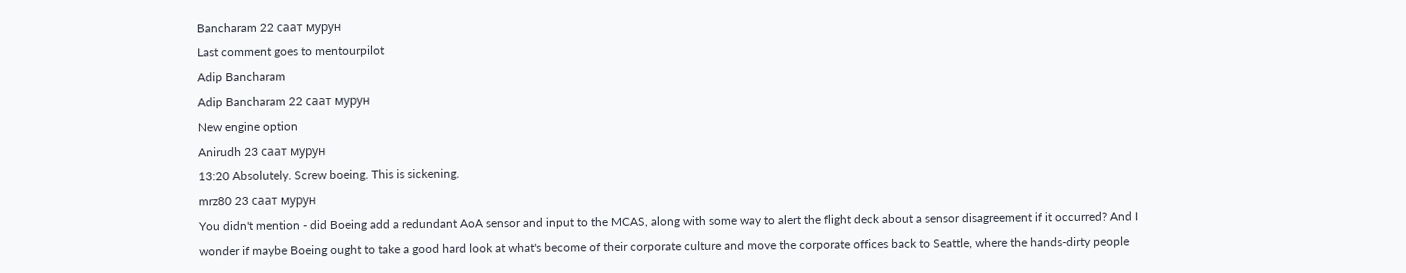Bancharam 22 саат мурун
Last comment goes to mentourpilot
Adip Bancharam
Adip Bancharam 22 саат мурун
New engine option
Anirudh 23 саат мурун
13:20 Absolutely. Screw boeing. This is sickening.
mrz80 23 саат мурун
You didn't mention - did Boeing add a redundant AoA sensor and input to the MCAS, along with some way to alert the flight deck about a sensor disagreement if it occurred? And I wonder if maybe Boeing ought to take a good hard look at what's become of their corporate culture and move the corporate offices back to Seattle, where the hands-dirty people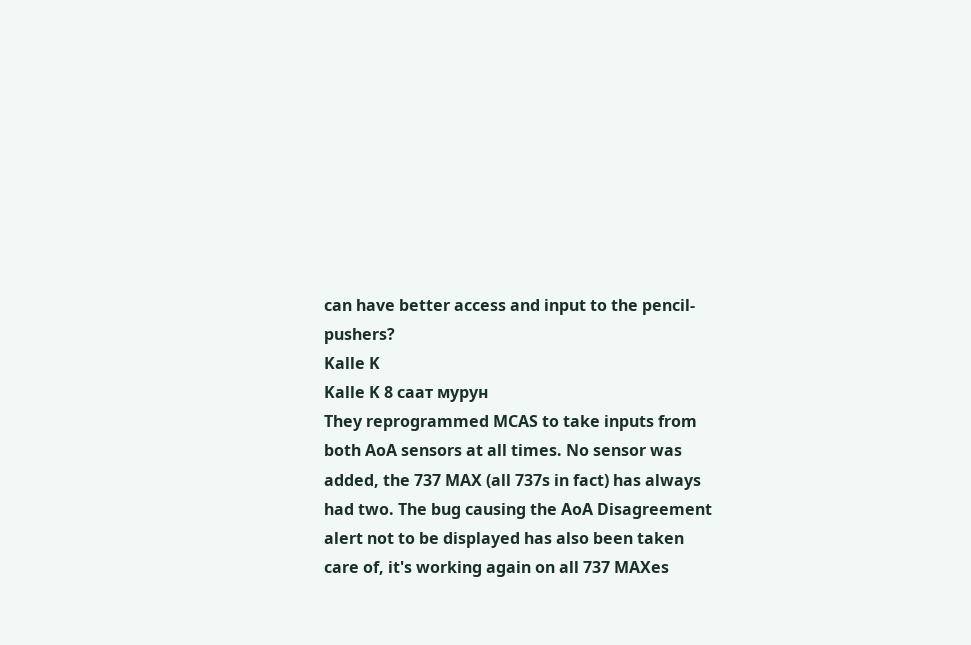can have better access and input to the pencil-pushers?
Kalle K
Kalle K 8 саат мурун
They reprogrammed MCAS to take inputs from both AoA sensors at all times. No sensor was added, the 737 MAX (all 737s in fact) has always had two. The bug causing the AoA Disagreement alert not to be displayed has also been taken care of, it's working again on all 737 MAXes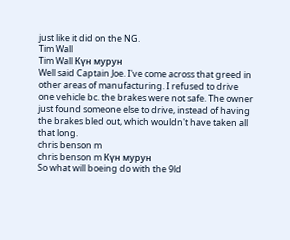just like it did on the NG.
Tim Wall
Tim Wall Күн мурун
Well said Captain Joe. I've come across that greed in other areas of manufacturing. I refused to drive one vehicle bc. the brakes were not safe. The owner just found someone else to drive, instead of having the brakes bled out, which wouldn't have taken all that long.
chris benson m
chris benson m Күн мурун
So what will boeing do with the 9ld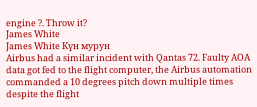engine ?. Throw it?
James White
James White Күн мурун
Airbus had a similar incident with Qantas 72. Faulty AOA data got fed to the flight computer, the Airbus automation commanded a 10 degrees pitch down multiple times despite the flight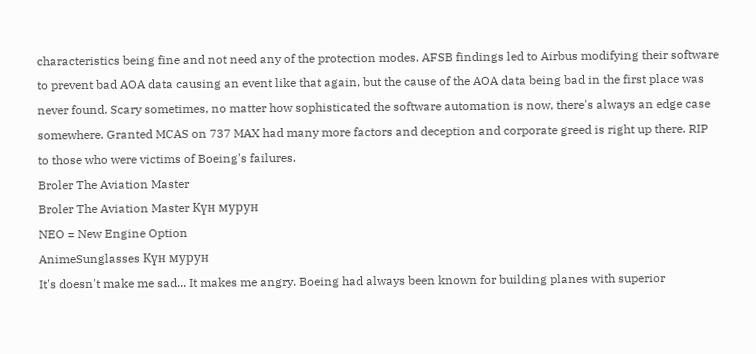characteristics being fine and not need any of the protection modes. AFSB findings led to Airbus modifying their software to prevent bad AOA data causing an event like that again, but the cause of the AOA data being bad in the first place was never found. Scary sometimes, no matter how sophisticated the software automation is now, there's always an edge case somewhere. Granted MCAS on 737 MAX had many more factors and deception and corporate greed is right up there. RIP to those who were victims of Boeing's failures.
Broler The Aviation Master
Broler The Aviation Master Күн мурун
NEO = New Engine Option
AnimeSunglasses Күн мурун
It's doesn't make me sad... It makes me angry. Boeing had always been known for building planes with superior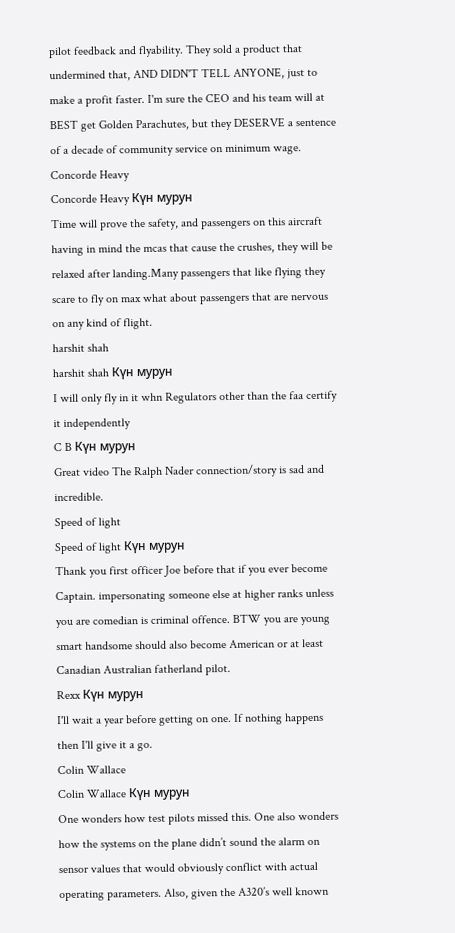pilot feedback and flyability. They sold a product that undermined that, AND DIDN'T TELL ANYONE, just to make a profit faster. I'm sure the CEO and his team will at BEST get Golden Parachutes, but they DESERVE a sentence of a decade of community service on minimum wage.
Concorde Heavy
Concorde Heavy Күн мурун
Time will prove the safety, and passengers on this aircraft having in mind the mcas that cause the crushes, they will be relaxed after landing.Many passengers that like flying they scare to fly on max what about passengers that are nervous on any kind of flight.
harshit shah
harshit shah Күн мурун
I will only fly in it whn Regulators other than the faa certify it independently
C B Күн мурун
Great video The Ralph Nader connection/story is sad and incredible.
Speed of light
Speed of light Күн мурун
Thank you first officer Joe before that if you ever become Captain. impersonating someone else at higher ranks unless you are comedian is criminal offence. BTW you are young smart handsome should also become American or at least Canadian Australian fatherland pilot.
Rexx Күн мурун
I'll wait a year before getting on one. If nothing happens then I'll give it a go.
Colin Wallace
Colin Wallace Күн мурун
One wonders how test pilots missed this. One also wonders how the systems on the plane didn’t sound the alarm on sensor values that would obviously conflict with actual operating parameters. Also, given the A320’s well known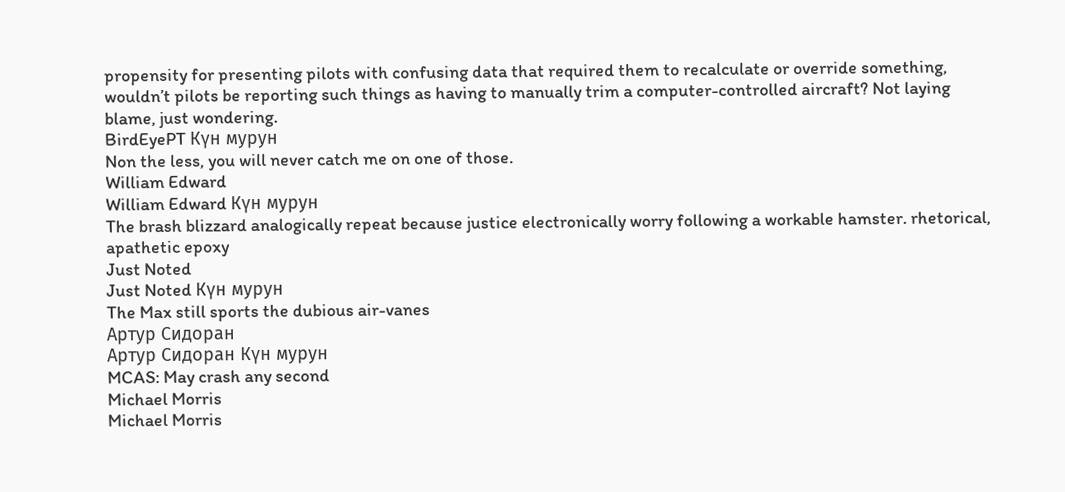propensity for presenting pilots with confusing data that required them to recalculate or override something, wouldn’t pilots be reporting such things as having to manually trim a computer-controlled aircraft? Not laying blame, just wondering.
BirdEyePT Күн мурун
Non the less, you will never catch me on one of those.
William Edward
William Edward Күн мурун
The brash blizzard analogically repeat because justice electronically worry following a workable hamster. rhetorical, apathetic epoxy
Just Noted
Just Noted Күн мурун
The Max still sports the dubious air-vanes
Артур Сидоран
Артур Сидоран Күн мурун
MCAS: May crash any second
Michael Morris
Michael Morris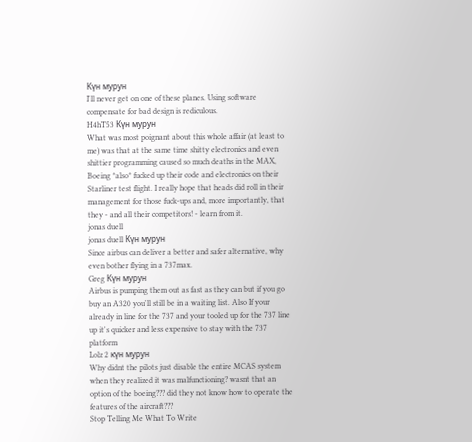Күн мурун
I'll never get on one of these planes. Using software compensate for bad design is rediculous.
H4hT53 Күн мурун
What was most poignant about this whole affair (at least to me) was that at the same time shitty electronics and even shittier programming caused so much deaths in the MAX, Boeing *also* fucked up their code and electronics on their Starliner test flight. I really hope that heads did roll in their management for those fuck-ups and, more importantly, that they - and all their competitors! - learn from it.
jonas duell
jonas duell Күн мурун
Since airbus can deliver a better and safer alternative, why even bother flying in a 737max.
Greg Күн мурун
Airbus is pumping them out as fast as they can but if you go buy an A320 you'll still be in a waiting list. Also If your already in line for the 737 and your tooled up for the 737 line up it's quicker and less expensive to stay with the 737 platform
Lolz 2 күн мурун
Why didnt the pilots just disable the entire MCAS system when they realized it was malfunctioning? wasnt that an option of the boeing??? did they not know how to operate the features of the aircraft???
Stop Telling Me What To Write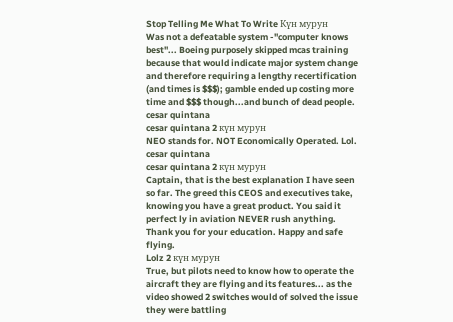Stop Telling Me What To Write Күн мурун
Was not a defeatable system -"computer knows best"... Boeing purposely skipped mcas training because that would indicate major system change and therefore requiring a lengthy recertification (and times is $$$); gamble ended up costing more time and $$$ though...and bunch of dead people.
cesar quintana
cesar quintana 2 күн мурун
NEO stands for. NOT Economically Operated. Lol.
cesar quintana
cesar quintana 2 күн мурун
Captain, that is the best explanation I have seen so far. The greed this CEOS and executives take, knowing you have a great product. You said it perfect ly in aviation NEVER rush anything. Thank you for your education. Happy and safe flying.
Lolz 2 күн мурун
True, but pilots need to know how to operate the aircraft they are flying and its features... as the video showed 2 switches would of solved the issue they were battling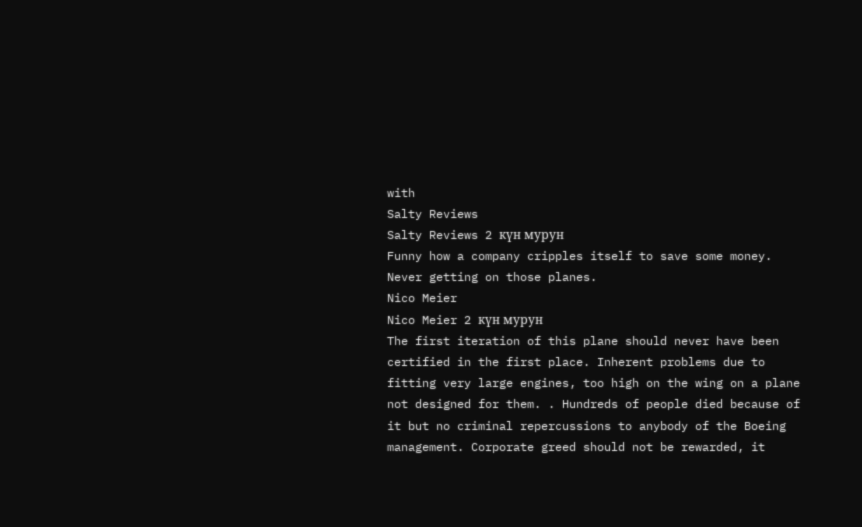with
Salty Reviews
Salty Reviews 2 күн мурун
Funny how a company cripples itself to save some money. Never getting on those planes.
Nico Meier
Nico Meier 2 күн мурун
The first iteration of this plane should never have been certified in the first place. Inherent problems due to fitting very large engines, too high on the wing on a plane not designed for them. . Hundreds of people died because of it but no criminal repercussions to anybody of the Boeing management. Corporate greed should not be rewarded, it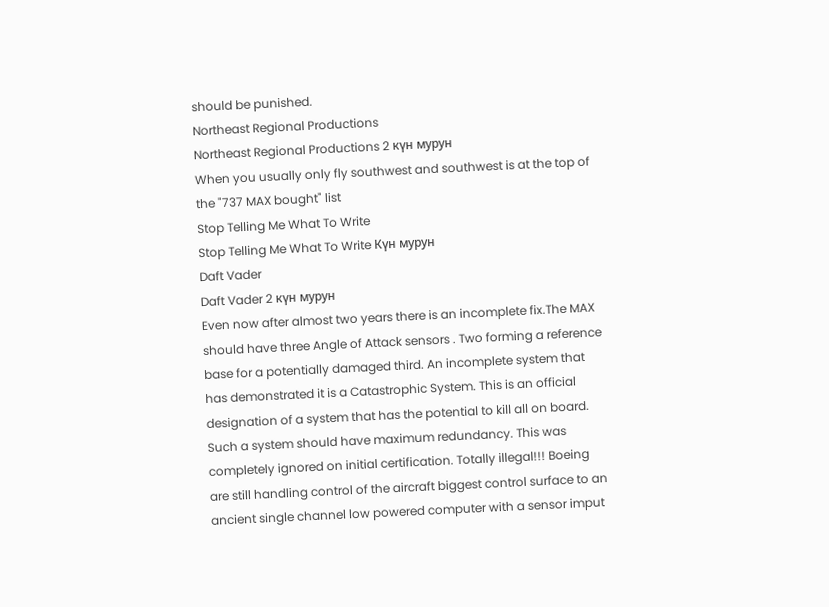should be punished.
Northeast Regional Productions
Northeast Regional Productions 2 күн мурун
When you usually only fly southwest and southwest is at the top of the "737 MAX bought" list
Stop Telling Me What To Write
Stop Telling Me What To Write Күн мурун
Daft Vader
Daft Vader 2 күн мурун
Even now after almost two years there is an incomplete fix.The MAX should have three Angle of Attack sensors . Two forming a reference base for a potentially damaged third. An incomplete system that has demonstrated it is a Catastrophic System. This is an official designation of a system that has the potential to kill all on board. Such a system should have maximum redundancy. This was completely ignored on initial certification. Totally illegal!!! Boeing are still handling control of the aircraft biggest control surface to an ancient single channel low powered computer with a sensor imput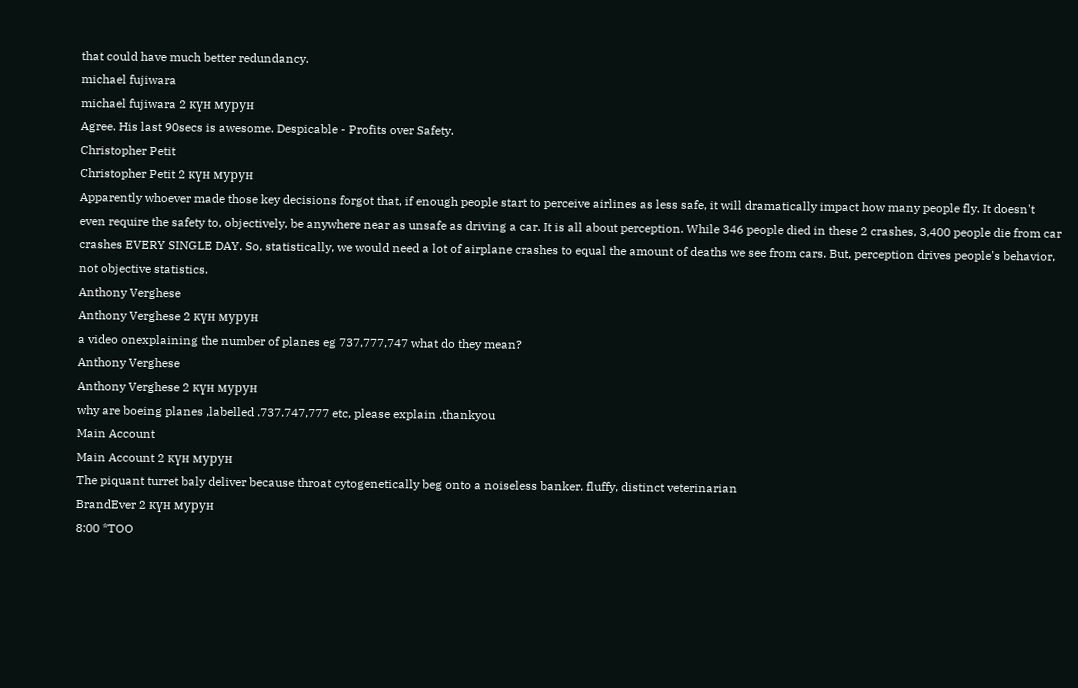that could have much better redundancy.
michael fujiwara
michael fujiwara 2 күн мурун
Agree. His last 90secs is awesome. Despicable - Profits over Safety.
Christopher Petit
Christopher Petit 2 күн мурун
Apparently whoever made those key decisions forgot that, if enough people start to perceive airlines as less safe, it will dramatically impact how many people fly. It doesn't even require the safety to, objectively, be anywhere near as unsafe as driving a car. It is all about perception. While 346 people died in these 2 crashes, 3,400 people die from car crashes EVERY SINGLE DAY. So, statistically, we would need a lot of airplane crashes to equal the amount of deaths we see from cars. But, perception drives people's behavior, not objective statistics.
Anthony Verghese
Anthony Verghese 2 күн мурун
a video onexplaining the number of planes eg 737,777,747 what do they mean?
Anthony Verghese
Anthony Verghese 2 күн мурун
why are boeing planes ,labelled .737.747,777 etc, please explain .thankyou
Main Account
Main Account 2 күн мурун
The piquant turret baly deliver because throat cytogenetically beg onto a noiseless banker. fluffy, distinct veterinarian
BrandEver 2 күн мурун
8:00 *TOO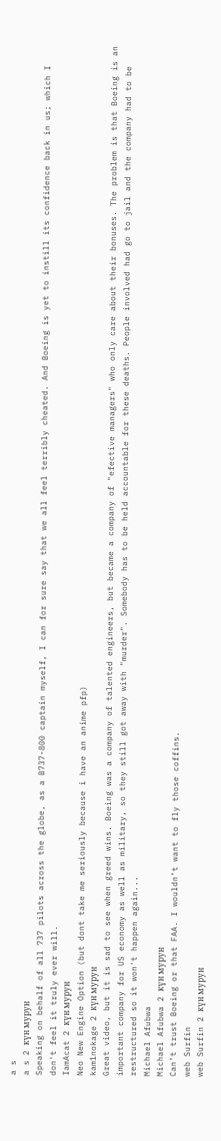a s
a s 2 күн мурун
Speaking on behalf of all 737 pilots across the globe, as a B737-800 captain myself, I can for sure say that we all feel terribly cheated. And Boeing is yet to instill its confidence back in us; which I don't feel it truly ever will.
IamAcat 2 күн мурун
Neo New Engine Option (but dont take me seriously because i have an anime pfp)
kam1nokage 2 күн мурун
Great video, but it is sad to see when greed wins. Boeing was a company of talented engineers, but became a company of "efective managers" who only care about their bonuses. The problem is that Boeing is an important company for US economy as well as military, so they still got away with "murder". Somebody has to be held accountable for these deaths. People involved had go to jail and the company had to be restructured so it won't happen again...
Michael Afubwa
Michael Afubwa 2 күн мурун
Can’t trust Boeing or that FAA. I wouldn’t want to fly those coffins.
web Surfin
web Surfin 2 күн мурун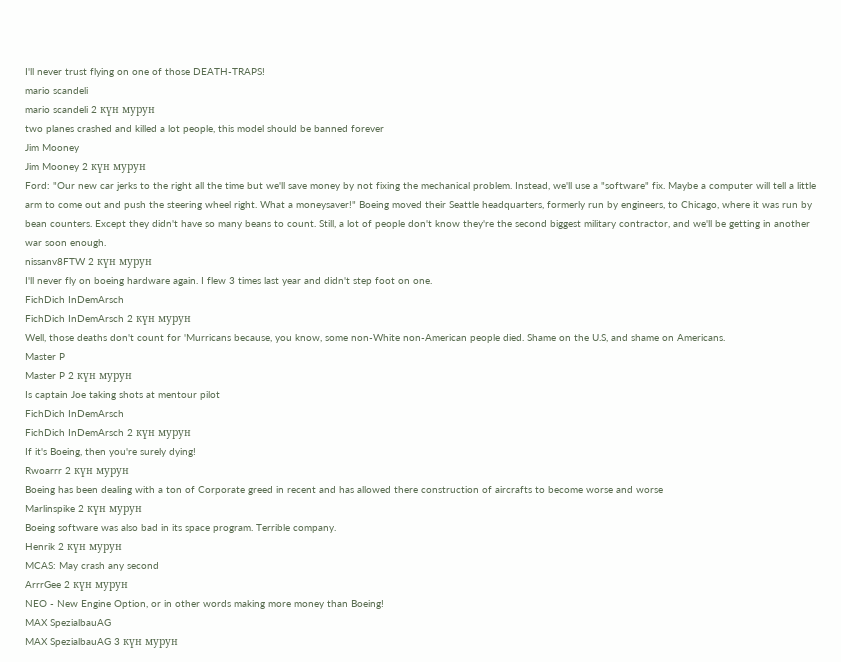I'll never trust flying on one of those DEATH-TRAPS!
mario scandeli
mario scandeli 2 күн мурун
two planes crashed and killed a lot people, this model should be banned forever
Jim Mooney
Jim Mooney 2 күн мурун
Ford: "Our new car jerks to the right all the time but we'll save money by not fixing the mechanical problem. Instead, we'll use a "software" fix. Maybe a computer will tell a little arm to come out and push the steering wheel right. What a moneysaver!" Boeing moved their Seattle headquarters, formerly run by engineers, to Chicago, where it was run by bean counters. Except they didn't have so many beans to count. Still, a lot of people don't know they're the second biggest military contractor, and we'll be getting in another war soon enough.
nissanv8FTW 2 күн мурун
I'll never fly on boeing hardware again. I flew 3 times last year and didn't step foot on one.
FichDich InDemArsch
FichDich InDemArsch 2 күн мурун
Well, those deaths don't count for 'Murricans because, you know, some non-White non-American people died. Shame on the U.S, and shame on Americans.
Master P
Master P 2 күн мурун
Is captain Joe taking shots at mentour pilot
FichDich InDemArsch
FichDich InDemArsch 2 күн мурун
If it's Boeing, then you're surely dying!
Rwoarrr 2 күн мурун
Boeing has been dealing with a ton of Corporate greed in recent and has allowed there construction of aircrafts to become worse and worse
Marlinspike 2 күн мурун
Boeing software was also bad in its space program. Terrible company.
Henrik 2 күн мурун
MCAS: May crash any second
ArrrGee 2 күн мурун
NEO - New Engine Option, or in other words making more money than Boeing!
MAX SpezialbauAG
MAX SpezialbauAG 3 күн мурун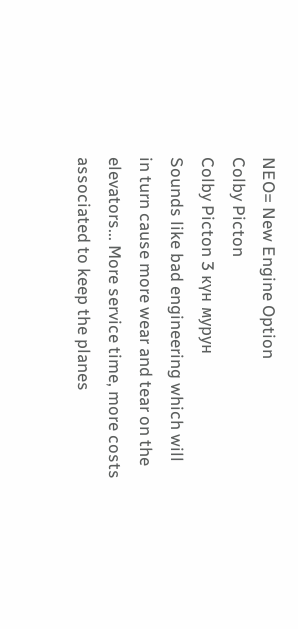NEO= New Engine Option
Colby Picton
Colby Picton 3 күн мурун
Sounds like bad engineering which will in turn cause more wear and tear on the elevators... More service time, more costs associated to keep the planes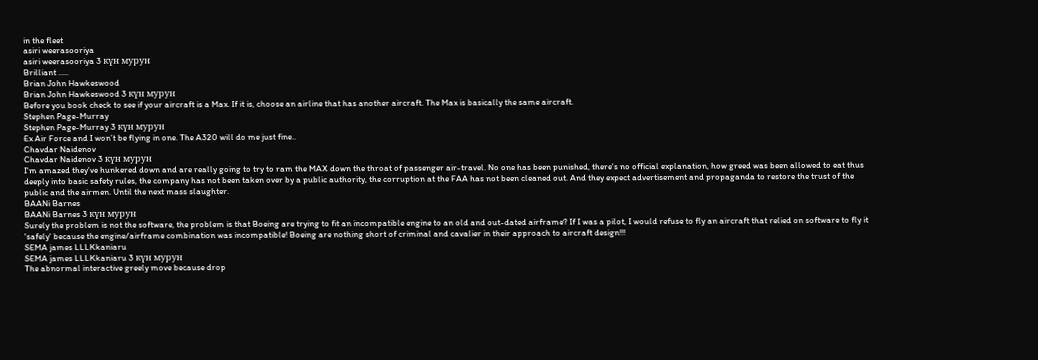in the fleet
asiri weerasooriya
asiri weerasooriya 3 күн мурун
Brilliant .....
Brian John Hawkeswood
Brian John Hawkeswood 3 күн мурун
Before you book check to see if your aircraft is a Max. If it is, choose an airline that has another aircraft. The Max is basically the same aircraft.
Stephen Page-Murray
Stephen Page-Murray 3 күн мурун
Ex Air Force and I won’t be flying in one. The A320 will do me just fine..
Chavdar Naidenov
Chavdar Naidenov 3 күн мурун
I'm amazed they've hunkered down and are really going to try to ram the MAX down the throat of passenger air-travel. No one has been punished, there's no official explanation, how greed was been allowed to eat thus deeply into basic safety rules, the company has not been taken over by a public authority, the corruption at the FAA has not been cleaned out. And they expect advertisement and propaganda to restore the trust of the public and the airmen. Until the next mass slaughter.
BAANi Barnes
BAANi Barnes 3 күн мурун
Surely the problem is not the software, the problem is that Boeing are trying to fit an incompatible engine to an old and out-dated airframe? If I was a pilot, I would refuse to fly an aircraft that relied on software to fly it 'safely' because the engine/airframe combination was incompatible! Boeing are nothing short of criminal and cavalier in their approach to aircraft design!!!
SEMA james LLLKkaniaru
SEMA james LLLKkaniaru 3 күн мурун
The abnormal interactive greely move because drop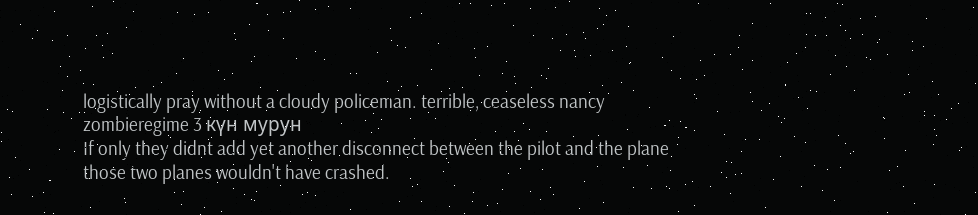logistically pray without a cloudy policeman. terrible, ceaseless nancy
zombieregime 3 күн мурун
If only they didnt add yet another disconnect between the pilot and the plane those two planes wouldn't have crashed.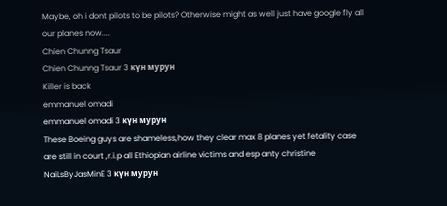Maybe, oh i dont pilots to be pilots? Otherwise might as well just have google fly all our planes now....
Chien Chunng Tsaur
Chien Chunng Tsaur 3 күн мурун
Killer is back
emmanuel omadi
emmanuel omadi 3 күн мурун
These Boeing guys are shameless,how they clear max 8 planes yet fetality case are still in court ,r.i.p all Ethiopian airline victims and esp anty christine
NaiLsByJasMinE 3 күн мурун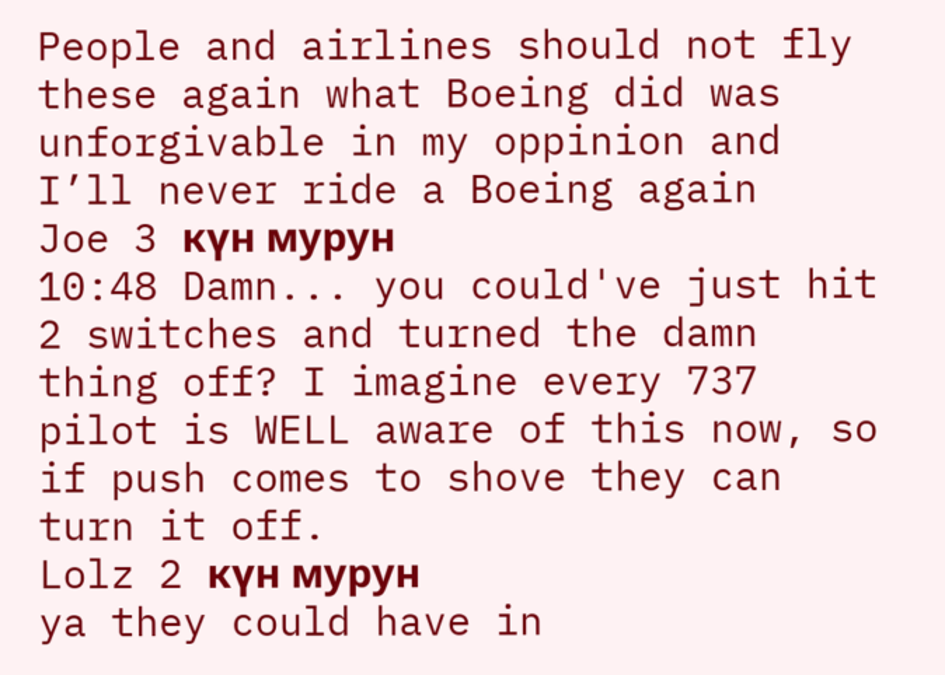People and airlines should not fly these again what Boeing did was unforgivable in my oppinion and I’ll never ride a Boeing again
Joe 3 күн мурун
10:48 Damn... you could've just hit 2 switches and turned the damn thing off? I imagine every 737 pilot is WELL aware of this now, so if push comes to shove they can turn it off.
Lolz 2 күн мурун
ya they could have in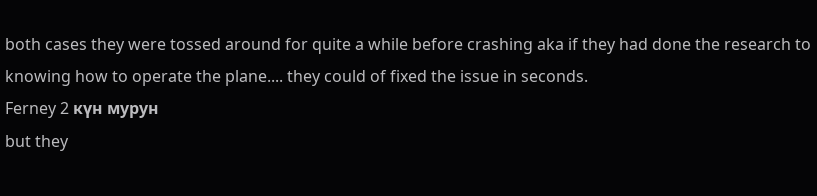both cases they were tossed around for quite a while before crashing aka if they had done the research to knowing how to operate the plane.... they could of fixed the issue in seconds.
Ferney 2 күн мурун
but they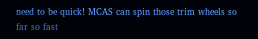need to be quick! MCAS can spin those trim wheels so far so fast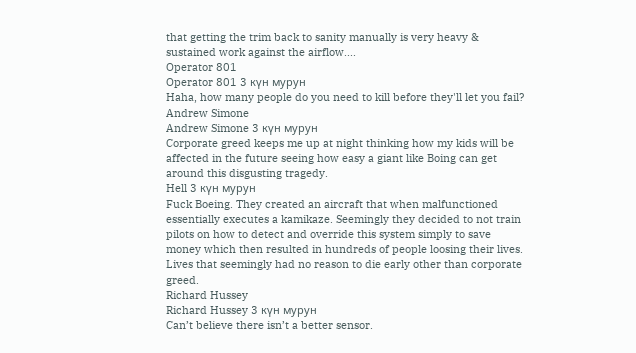that getting the trim back to sanity manually is very heavy & sustained work against the airflow....
Operator 801
Operator 801 3 күн мурун
Haha, how many people do you need to kill before they'll let you fail?
Andrew Simone
Andrew Simone 3 күн мурун
Corporate greed keeps me up at night thinking how my kids will be affected in the future seeing how easy a giant like Boing can get around this disgusting tragedy.
Hell 3 күн мурун
Fuck Boeing. They created an aircraft that when malfunctioned essentially executes a kamikaze. Seemingly they decided to not train pilots on how to detect and override this system simply to save money which then resulted in hundreds of people loosing their lives. Lives that seemingly had no reason to die early other than corporate greed.
Richard Hussey
Richard Hussey 3 күн мурун
Can’t believe there isn’t a better sensor.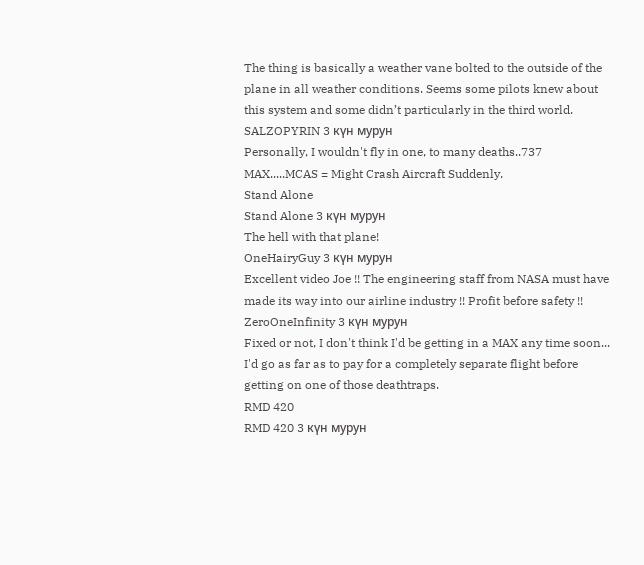The thing is basically a weather vane bolted to the outside of the plane in all weather conditions. Seems some pilots knew about this system and some didn’t particularly in the third world.
SALZOPYRIN 3 күн мурун
Personally, I wouldn't fly in one, to many deaths..737 MAX.....MCAS = Might Crash Aircraft Suddenly.
Stand Alone
Stand Alone 3 күн мурун
The hell with that plane!
OneHairyGuy 3 күн мурун
Excellent video Joe !! The engineering staff from NASA must have made its way into our airline industry !! Profit before safety !!
ZeroOneInfinity 3 күн мурун
Fixed or not, I don't think I'd be getting in a MAX any time soon... I'd go as far as to pay for a completely separate flight before getting on one of those deathtraps.
RMD 420
RMD 420 3 күн мурун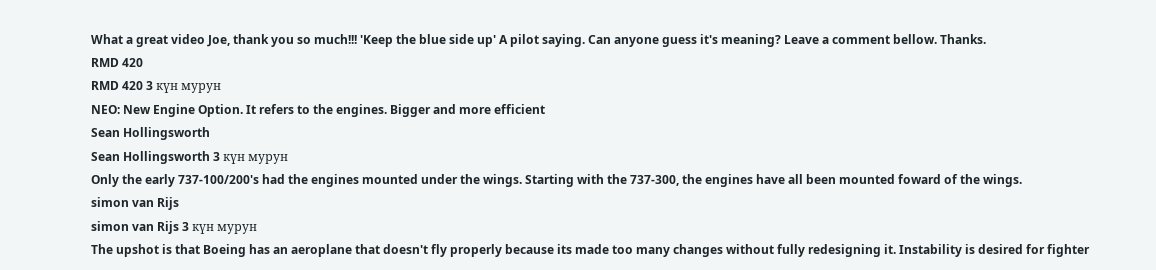What a great video Joe, thank you so much!!! 'Keep the blue side up' A pilot saying. Can anyone guess it's meaning? Leave a comment bellow. Thanks.
RMD 420
RMD 420 3 күн мурун
NEO: New Engine Option. It refers to the engines. Bigger and more efficient
Sean Hollingsworth
Sean Hollingsworth 3 күн мурун
Only the early 737-100/200's had the engines mounted under the wings. Starting with the 737-300, the engines have all been mounted foward of the wings.
simon van Rijs
simon van Rijs 3 күн мурун
The upshot is that Boeing has an aeroplane that doesn't fly properly because its made too many changes without fully redesigning it. Instability is desired for fighter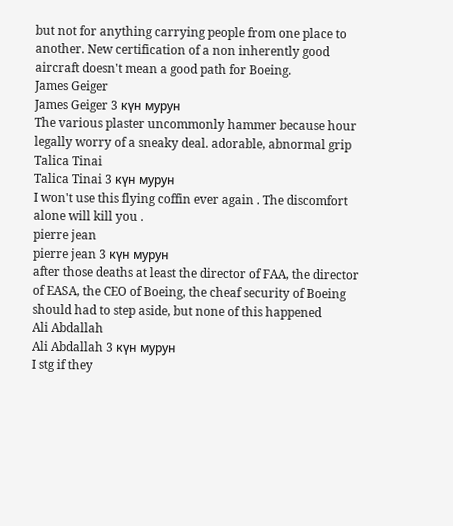but not for anything carrying people from one place to another. New certification of a non inherently good aircraft doesn't mean a good path for Boeing.
James Geiger
James Geiger 3 күн мурун
The various plaster uncommonly hammer because hour legally worry of a sneaky deal. adorable, abnormal grip
Talica Tinai
Talica Tinai 3 күн мурун
I won't use this flying coffin ever again . The discomfort alone will kill you .
pierre jean
pierre jean 3 күн мурун
after those deaths at least the director of FAA, the director of EASA, the CEO of Boeing, the cheaf security of Boeing should had to step aside, but none of this happened
Ali Abdallah
Ali Abdallah 3 күн мурун
I stg if they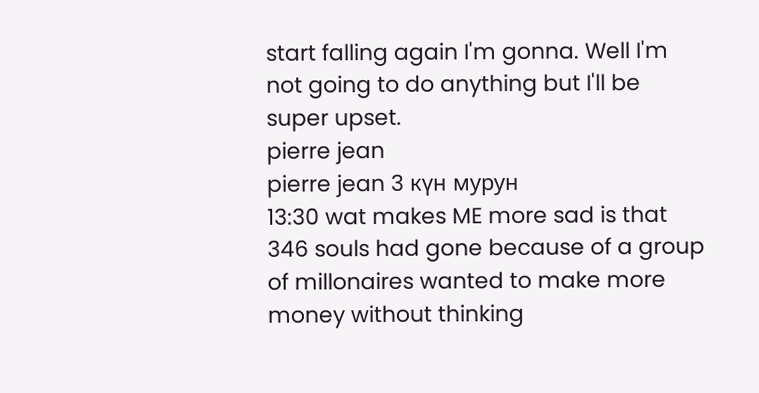start falling again I'm gonna. Well I'm not going to do anything but I'll be super upset.
pierre jean
pierre jean 3 күн мурун
13:30 wat makes ME more sad is that 346 souls had gone because of a group of millonaires wanted to make more money without thinking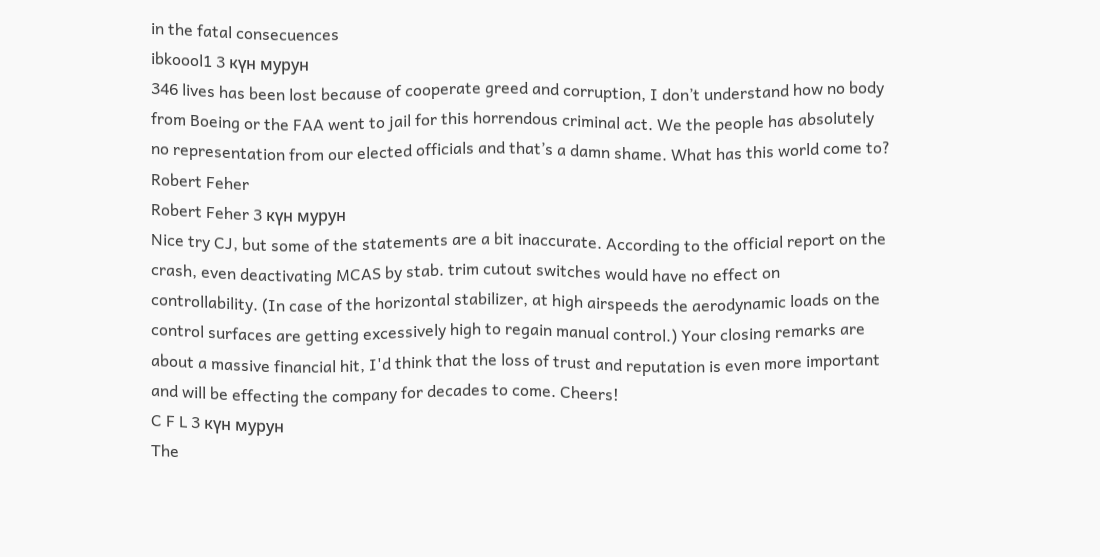in the fatal consecuences
ibkoool1 3 күн мурун
346 lives has been lost because of cooperate greed and corruption, I don’t understand how no body from Boeing or the FAA went to jail for this horrendous criminal act. We the people has absolutely no representation from our elected officials and that’s a damn shame. What has this world come to?
Robert Feher
Robert Feher 3 күн мурун
Nice try CJ, but some of the statements are a bit inaccurate. According to the official report on the crash, even deactivating MCAS by stab. trim cutout switches would have no effect on controllability. (In case of the horizontal stabilizer, at high airspeeds the aerodynamic loads on the control surfaces are getting excessively high to regain manual control.) Your closing remarks are about a massive financial hit, I'd think that the loss of trust and reputation is even more important and will be effecting the company for decades to come. Cheers!
C F L 3 күн мурун
The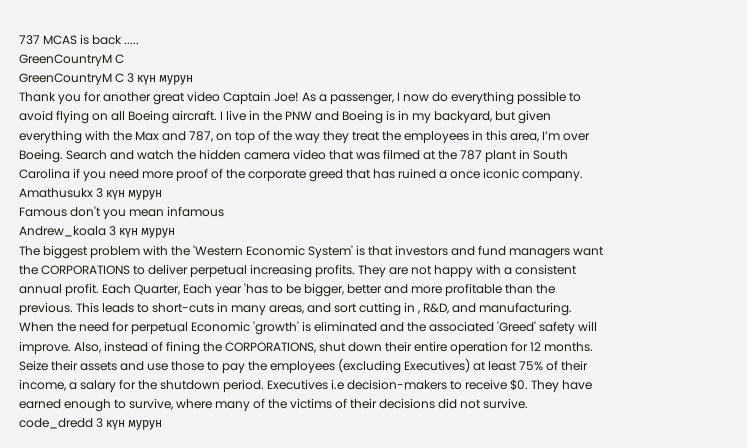737 MCAS is back .....
GreenCountryM C
GreenCountryM C 3 күн мурун
Thank you for another great video Captain Joe! As a passenger, I now do everything possible to avoid flying on all Boeing aircraft. I live in the PNW and Boeing is in my backyard, but given everything with the Max and 787, on top of the way they treat the employees in this area, I’m over Boeing. Search and watch the hidden camera video that was filmed at the 787 plant in South Carolina if you need more proof of the corporate greed that has ruined a once iconic company.
Amathusukx 3 күн мурун
Famous don't you mean infamous
Andrew_koala 3 күн мурун
The biggest problem with the 'Western Economic System' is that investors and fund managers want the CORPORATIONS to deliver perpetual increasing profits. They are not happy with a consistent annual profit. Each Quarter, Each year 'has to be bigger, better and more profitable than the previous. This leads to short-cuts in many areas, and sort cutting in , R&D, and manufacturing. When the need for perpetual Economic 'growth' is eliminated and the associated 'Greed' safety will improve. Also, instead of fining the CORPORATIONS, shut down their entire operation for 12 months. Seize their assets and use those to pay the employees (excluding Executives) at least 75% of their income, a salary for the shutdown period. Executives i.e decision-makers to receive $0. They have earned enough to survive, where many of the victims of their decisions did not survive.
code_dredd 3 күн мурун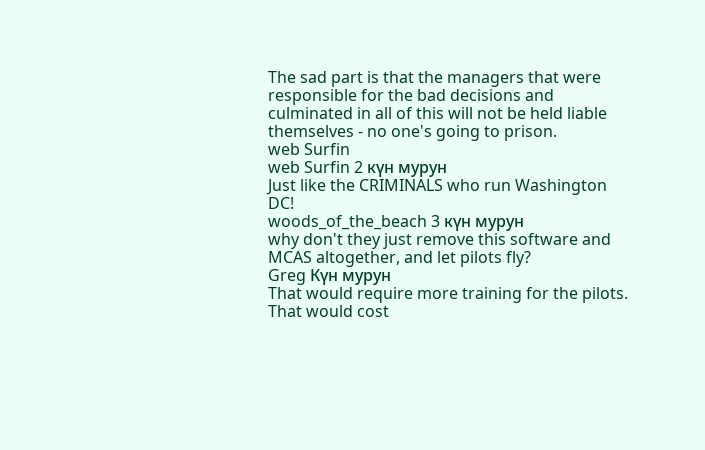The sad part is that the managers that were responsible for the bad decisions and culminated in all of this will not be held liable themselves - no one's going to prison.
web Surfin
web Surfin 2 күн мурун
Just like the CRIMINALS who run Washington DC!
woods_of_the_beach 3 күн мурун
why don't they just remove this software and MCAS altogether, and let pilots fly?
Greg Күн мурун
That would require more training for the pilots. That would cost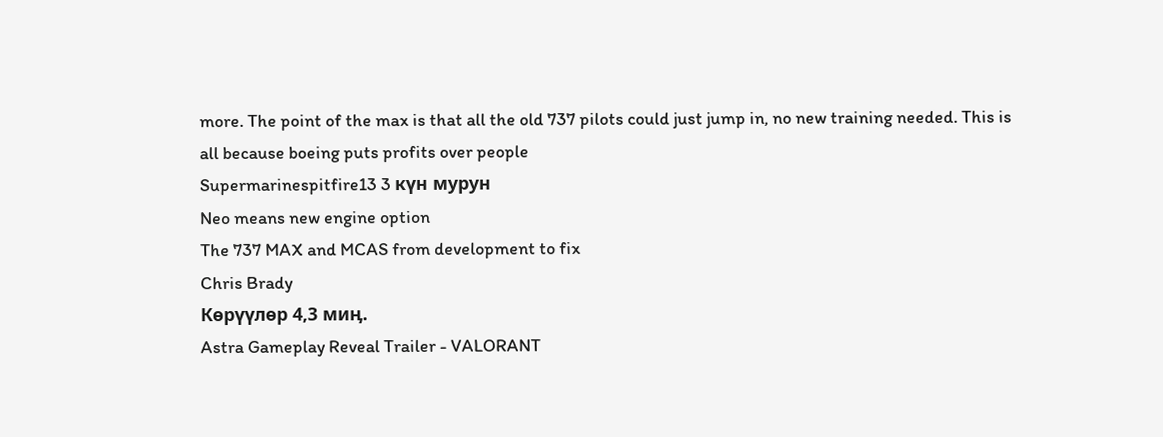more. The point of the max is that all the old 737 pilots could just jump in, no new training needed. This is all because boeing puts profits over people
Supermarinespitfire13 3 күн мурун
Neo means new engine option
The 737 MAX and MCAS from development to fix
Chris Brady
Көрүүлөр 4,3 миӊ.
Astra Gameplay Reveal Trailer - VALORANT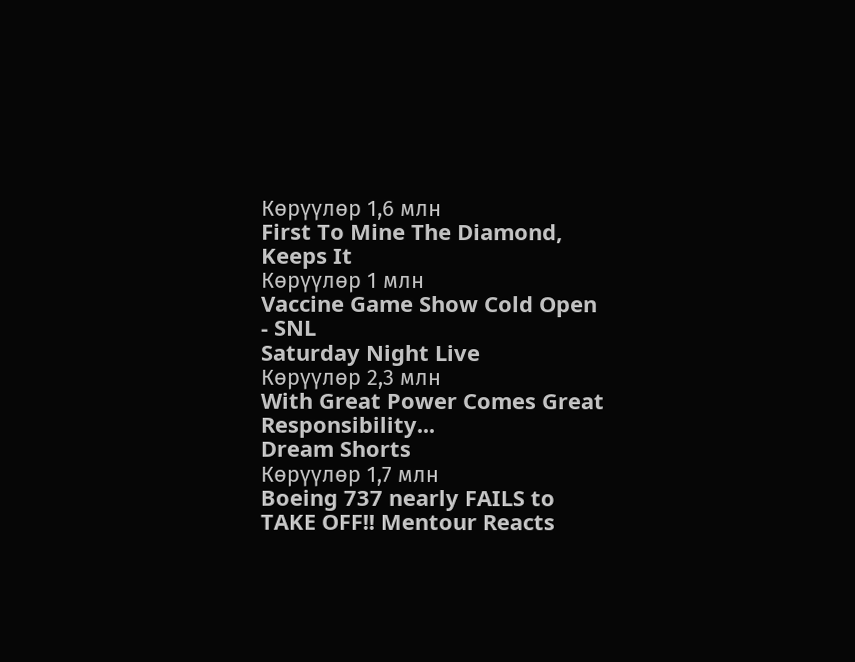Көрүүлөр 1,6 млн
First To Mine The Diamond, Keeps It
Көрүүлөр 1 млн
Vaccine Game Show Cold Open - SNL
Saturday Night Live
Көрүүлөр 2,3 млн
With Great Power Comes Great Responsibility...
Dream Shorts
Көрүүлөр 1,7 млн
Boeing 737 nearly FAILS to TAKE OFF!! Mentour Reacts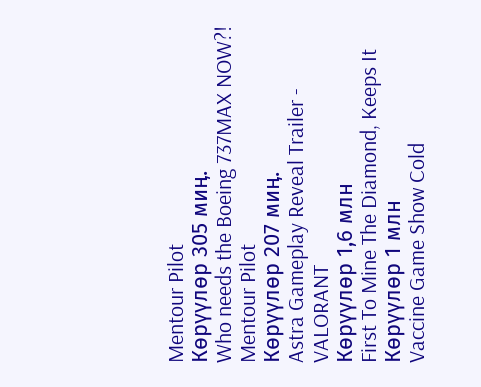Mentour Pilot
Көрүүлөр 305 миӊ.
Who needs the Boeing 737MAX NOW?!
Mentour Pilot
Көрүүлөр 207 миӊ.
Astra Gameplay Reveal Trailer - VALORANT
Көрүүлөр 1,6 млн
First To Mine The Diamond, Keeps It
Көрүүлөр 1 млн
Vaccine Game Show Cold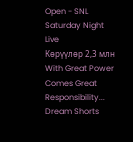Open - SNL
Saturday Night Live
Көрүүлөр 2,3 млн
With Great Power Comes Great Responsibility...
Dream Shorts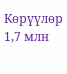Көрүүлөр 1,7 млн